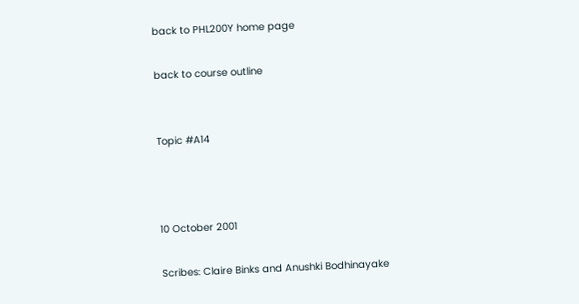back to PHL200Y home page

back to course outline


Topic #A14



10 October 2001

Scribes: Claire Binks and Anushki Bodhinayake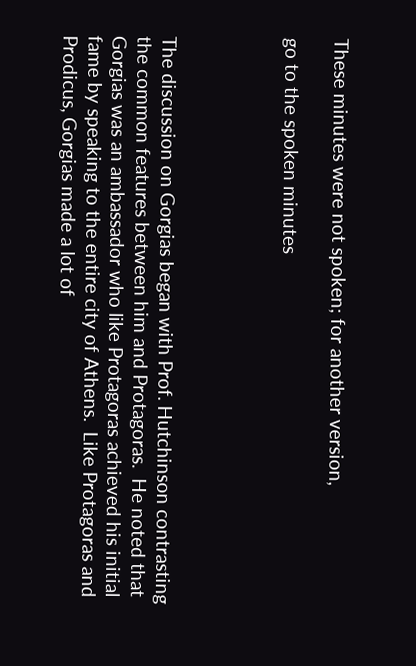These minutes were not spoken; for another version,

go to the spoken minutes




The discussion on Gorgias began with Prof. Hutchinson contrasting the common features between him and Protagoras.  He noted that Gorgias was an ambassador who like Protagoras achieved his initial fame by speaking to the entire city of Athens.  Like Protagoras and Prodicus, Gorgias made a lot of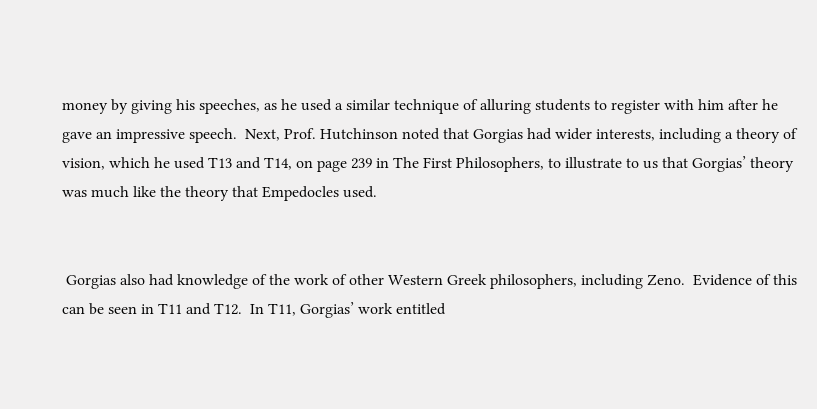money by giving his speeches, as he used a similar technique of alluring students to register with him after he gave an impressive speech.  Next, Prof. Hutchinson noted that Gorgias had wider interests, including a theory of vision, which he used T13 and T14, on page 239 in The First Philosophers, to illustrate to us that Gorgias’ theory was much like the theory that Empedocles used.


 Gorgias also had knowledge of the work of other Western Greek philosophers, including Zeno.  Evidence of this can be seen in T11 and T12.  In T11, Gorgias’ work entitled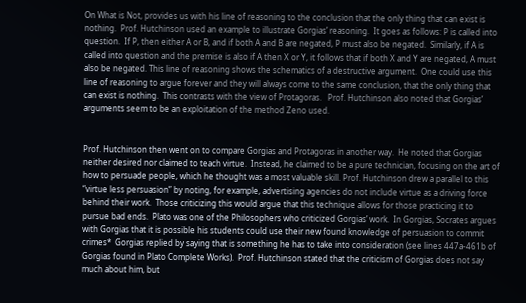On What is Not, provides us with his line of reasoning to the conclusion that the only thing that can exist is nothing.  Prof. Hutchinson used an example to illustrate Gorgias’ reasoning.  It goes as follows: P is called into question.  If P, then either A or B, and if both A and B are negated, P must also be negated.  Similarly, if A is called into question and the premise is also if A then X or Y, it follows that if both X and Y are negated, A must also be negated. This line of reasoning shows the schematics of a destructive argument.  One could use this line of reasoning to argue forever and they will always come to the same conclusion, that the only thing that can exist is nothing.  This contrasts with the view of Protagoras.   Prof. Hutchinson also noted that Gorgias’ arguments seem to be an exploitation of the method Zeno used.


Prof. Hutchinson then went on to compare Gorgias and Protagoras in another way.  He noted that Gorgias neither desired nor claimed to teach virtue.  Instead, he claimed to be a pure technician, focusing on the art of how to persuade people, which he thought was a most valuable skill. Prof. Hutchinson drew a parallel to this “virtue less persuasion” by noting, for example, advertising agencies do not include virtue as a driving force behind their work.  Those criticizing this would argue that this technique allows for those practicing it to pursue bad ends.  Plato was one of the Philosophers who criticized Gorgias’ work.  In Gorgias, Socrates argues with Gorgias that it is possible his students could use their new found knowledge of persuasion to commit crimes*  Gorgias replied by saying that is something he has to take into consideration (see lines 447a-461b of Gorgias found in Plato Complete Works).  Prof. Hutchinson stated that the criticism of Gorgias does not say much about him, but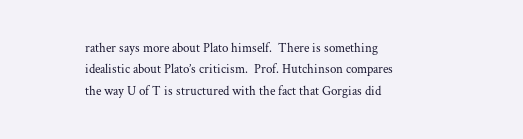rather says more about Plato himself.  There is something idealistic about Plato’s criticism.  Prof. Hutchinson compares the way U of T is structured with the fact that Gorgias did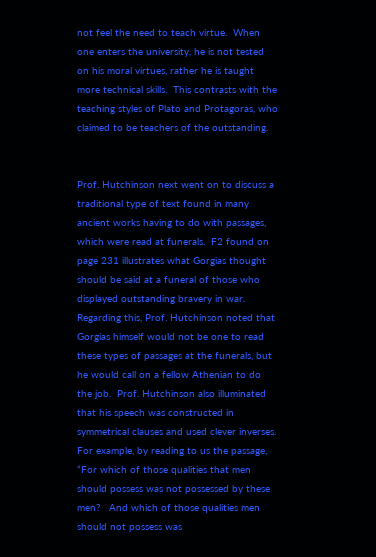not feel the need to teach virtue.  When one enters the university, he is not tested on his moral virtues, rather he is taught more technical skills.  This contrasts with the teaching styles of Plato and Protagoras, who claimed to be teachers of the outstanding.


Prof. Hutchinson next went on to discuss a traditional type of text found in many ancient works having to do with passages, which were read at funerals.  F2 found on page 231 illustrates what Gorgias thought should be said at a funeral of those who displayed outstanding bravery in war.  Regarding this, Prof. Hutchinson noted that Gorgias himself would not be one to read these types of passages at the funerals, but he would call on a fellow Athenian to do the job.  Prof. Hutchinson also illuminated that his speech was constructed in symmetrical clauses and used clever inverses.  For example, by reading to us the passage, “For which of those qualities that men should possess was not possessed by these men?   And which of those qualities men should not possess was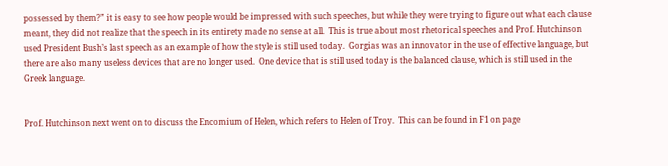possessed by them?” it is easy to see how people would be impressed with such speeches, but while they were trying to figure out what each clause meant, they did not realize that the speech in its entirety made no sense at all.  This is true about most rhetorical speeches and Prof. Hutchinson used President Bush’s last speech as an example of how the style is still used today.  Gorgias was an innovator in the use of effective language, but there are also many useless devices that are no longer used.  One device that is still used today is the balanced clause, which is still used in the Greek language.


Prof. Hutchinson next went on to discuss the Encomium of Helen, which refers to Helen of Troy.  This can be found in F1 on page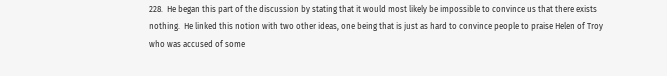228.  He began this part of the discussion by stating that it would most likely be impossible to convince us that there exists nothing.  He linked this notion with two other ideas, one being that is just as hard to convince people to praise Helen of Troy who was accused of some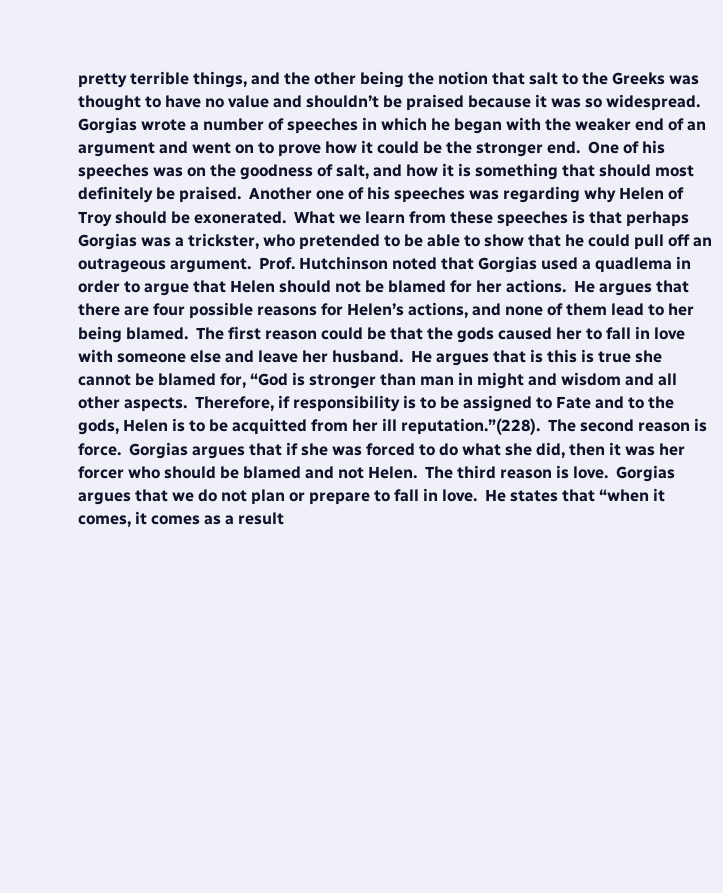pretty terrible things, and the other being the notion that salt to the Greeks was thought to have no value and shouldn’t be praised because it was so widespread.  Gorgias wrote a number of speeches in which he began with the weaker end of an argument and went on to prove how it could be the stronger end.  One of his speeches was on the goodness of salt, and how it is something that should most definitely be praised.  Another one of his speeches was regarding why Helen of Troy should be exonerated.  What we learn from these speeches is that perhaps Gorgias was a trickster, who pretended to be able to show that he could pull off an outrageous argument.  Prof. Hutchinson noted that Gorgias used a quadlema in order to argue that Helen should not be blamed for her actions.  He argues that there are four possible reasons for Helen’s actions, and none of them lead to her being blamed.  The first reason could be that the gods caused her to fall in love with someone else and leave her husband.  He argues that is this is true she cannot be blamed for, “God is stronger than man in might and wisdom and all other aspects.  Therefore, if responsibility is to be assigned to Fate and to the gods, Helen is to be acquitted from her ill reputation.”(228).  The second reason is force.  Gorgias argues that if she was forced to do what she did, then it was her forcer who should be blamed and not Helen.  The third reason is love.  Gorgias argues that we do not plan or prepare to fall in love.  He states that “when it comes, it comes as a result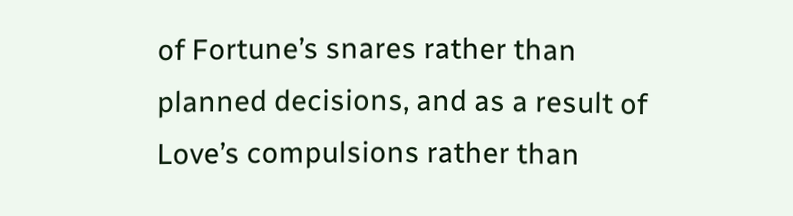of Fortune’s snares rather than planned decisions, and as a result of Love’s compulsions rather than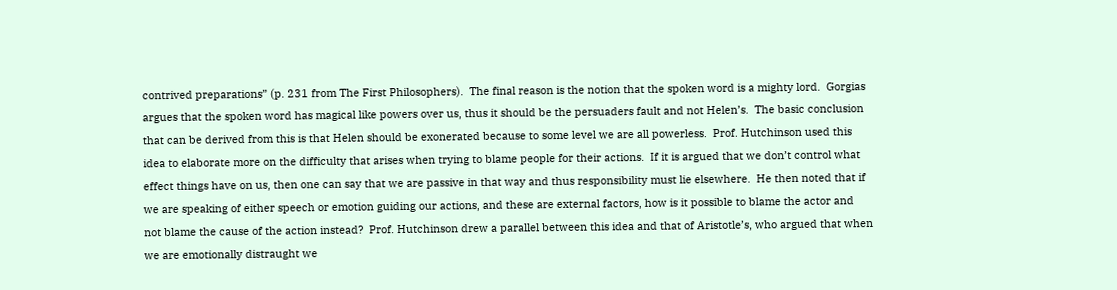contrived preparations” (p. 231 from The First Philosophers).  The final reason is the notion that the spoken word is a mighty lord.  Gorgias argues that the spoken word has magical like powers over us, thus it should be the persuaders fault and not Helen’s.  The basic conclusion that can be derived from this is that Helen should be exonerated because to some level we are all powerless.  Prof. Hutchinson used this idea to elaborate more on the difficulty that arises when trying to blame people for their actions.  If it is argued that we don’t control what effect things have on us, then one can say that we are passive in that way and thus responsibility must lie elsewhere.  He then noted that if we are speaking of either speech or emotion guiding our actions, and these are external factors, how is it possible to blame the actor and not blame the cause of the action instead?  Prof. Hutchinson drew a parallel between this idea and that of Aristotle’s, who argued that when we are emotionally distraught we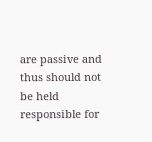are passive and thus should not be held responsible for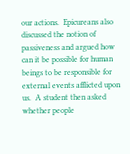our actions.  Epicureans also discussed the notion of passiveness and argued how can it be possible for human beings to be responsible for external events afflicted upon us.  A student then asked whether people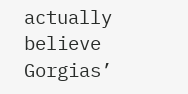actually believe Gorgias’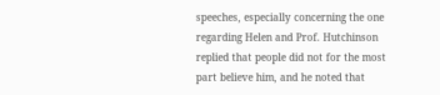speeches, especially concerning the one regarding Helen and Prof. Hutchinson replied that people did not for the most part believe him, and he noted that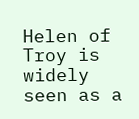Helen of Troy is widely seen as a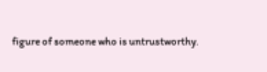figure of someone who is untrustworthy.